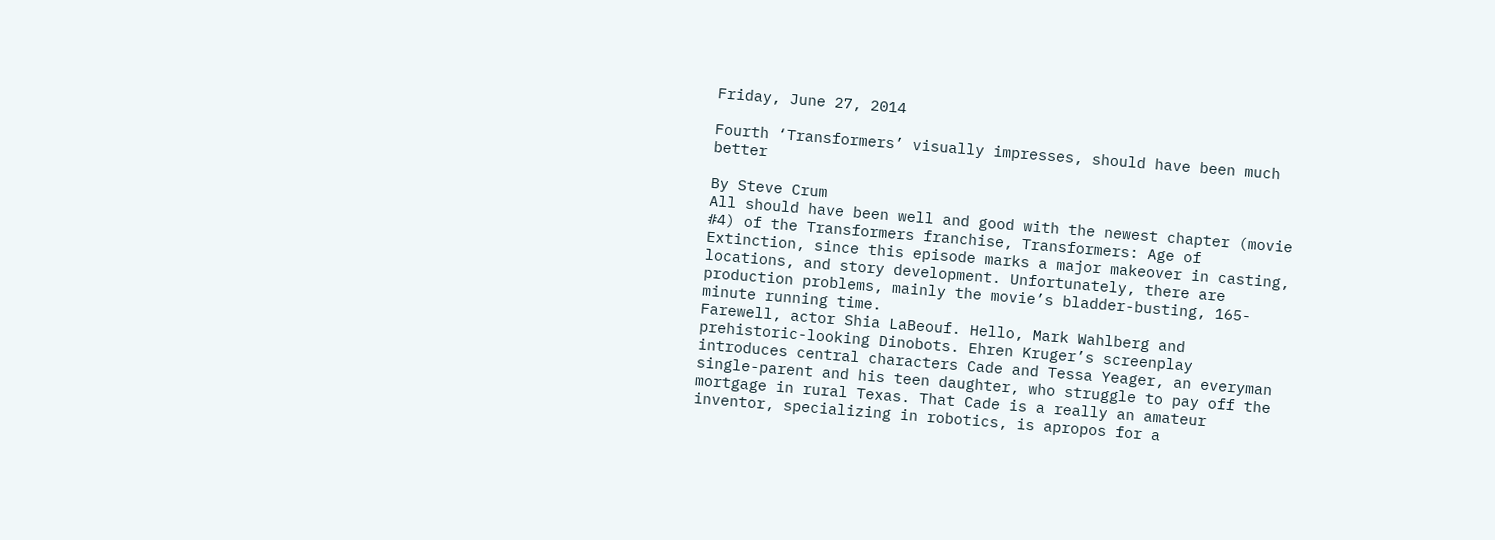Friday, June 27, 2014

Fourth ‘Transformers’ visually impresses, should have been much better

By Steve Crum
All should have been well and good with the newest chapter (movie #4) of the Transformers franchise, Transformers: Age of Extinction, since this episode marks a major makeover in casting, locations, and story development. Unfortunately, there are production problems, mainly the movie’s bladder-busting, 165-minute running time.
Farewell, actor Shia LaBeouf. Hello, Mark Wahlberg and prehistoric-looking Dinobots. Ehren Kruger’s screenplay introduces central characters Cade and Tessa Yeager, an everyman single-parent and his teen daughter, who struggle to pay off the mortgage in rural Texas. That Cade is a really an amateur inventor, specializing in robotics, is apropos for a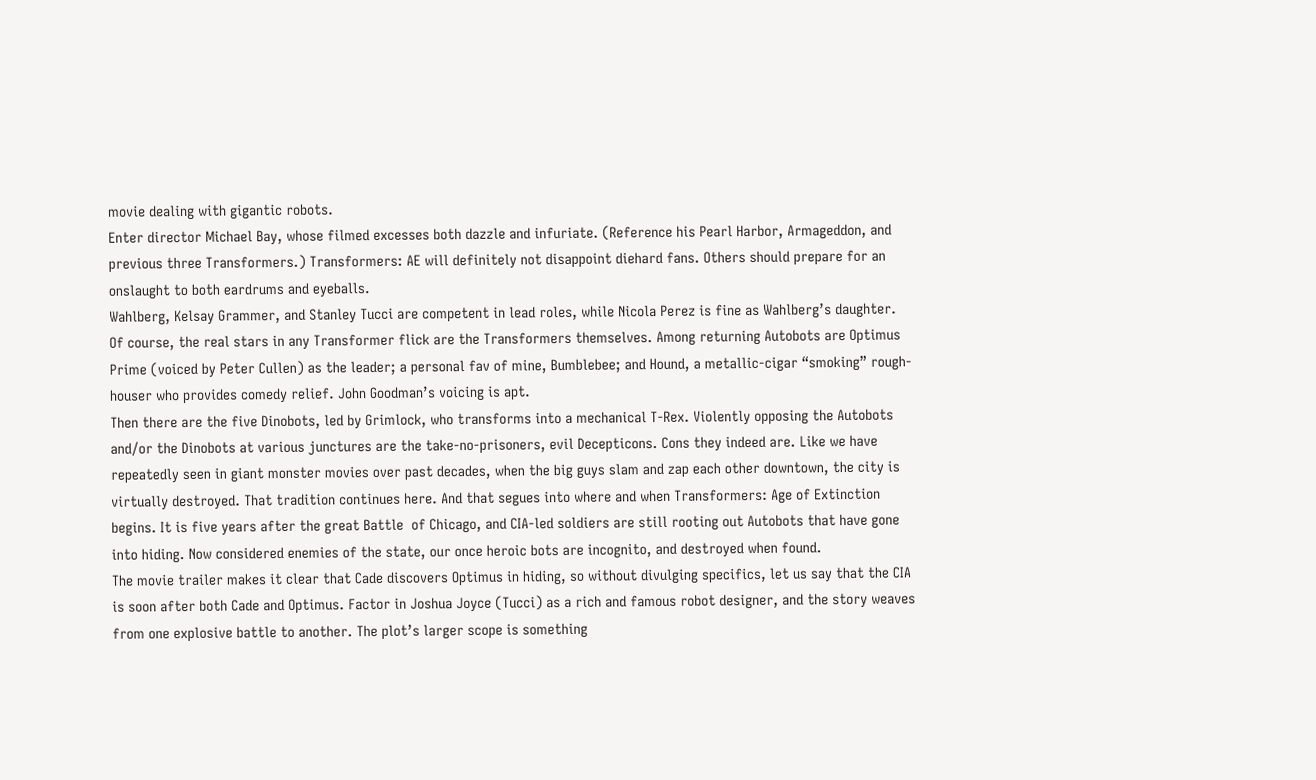movie dealing with gigantic robots.
Enter director Michael Bay, whose filmed excesses both dazzle and infuriate. (Reference his Pearl Harbor, Armageddon, and previous three Transformers.) Transformers: AE will definitely not disappoint diehard fans. Others should prepare for an onslaught to both eardrums and eyeballs.
Wahlberg, Kelsay Grammer, and Stanley Tucci are competent in lead roles, while Nicola Perez is fine as Wahlberg’s daughter. Of course, the real stars in any Transformer flick are the Transformers themselves. Among returning Autobots are Optimus Prime (voiced by Peter Cullen) as the leader; a personal fav of mine, Bumblebee; and Hound, a metallic-cigar “smoking” rough-houser who provides comedy relief. John Goodman’s voicing is apt.
Then there are the five Dinobots, led by Grimlock, who transforms into a mechanical T-Rex. Violently opposing the Autobots and/or the Dinobots at various junctures are the take-no-prisoners, evil Decepticons. Cons they indeed are. Like we have repeatedly seen in giant monster movies over past decades, when the big guys slam and zap each other downtown, the city is virtually destroyed. That tradition continues here. And that segues into where and when Transformers: Age of Extinction begins. It is five years after the great Battle  of Chicago, and CIA-led soldiers are still rooting out Autobots that have gone into hiding. Now considered enemies of the state, our once heroic bots are incognito, and destroyed when found.
The movie trailer makes it clear that Cade discovers Optimus in hiding, so without divulging specifics, let us say that the CIA is soon after both Cade and Optimus. Factor in Joshua Joyce (Tucci) as a rich and famous robot designer, and the story weaves from one explosive battle to another. The plot’s larger scope is something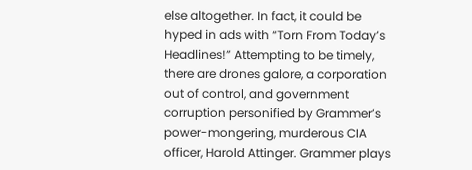else altogether. In fact, it could be hyped in ads with “Torn From Today’s Headlines!” Attempting to be timely, there are drones galore, a corporation out of control, and government corruption personified by Grammer’s power-mongering, murderous CIA officer, Harold Attinger. Grammer plays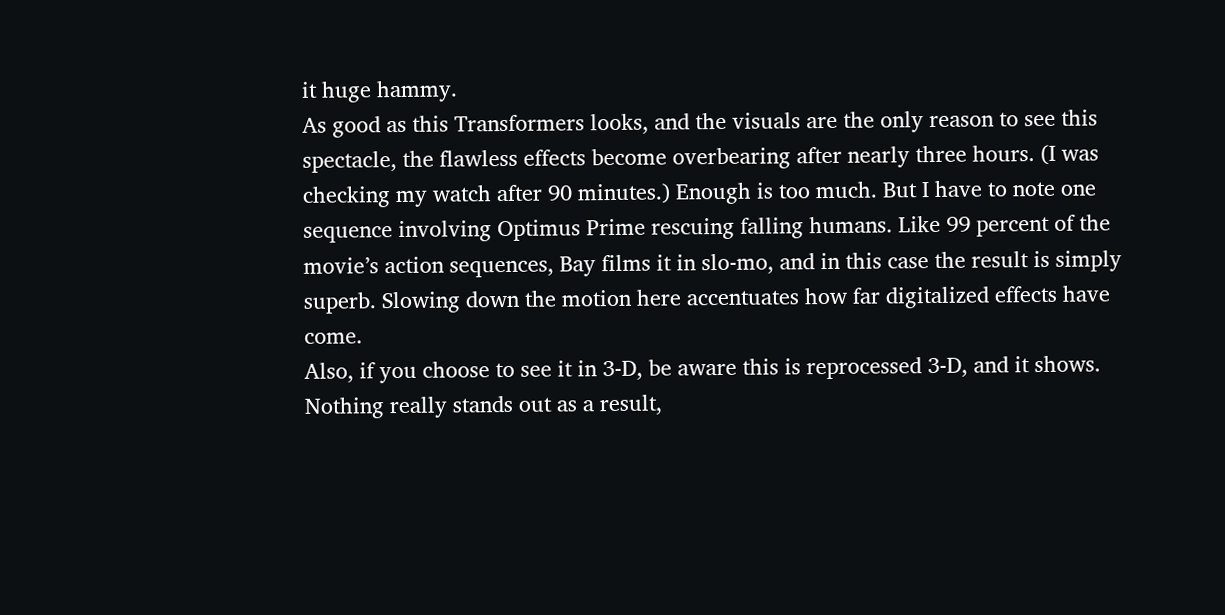it huge hammy.
As good as this Transformers looks, and the visuals are the only reason to see this spectacle, the flawless effects become overbearing after nearly three hours. (I was checking my watch after 90 minutes.) Enough is too much. But I have to note one sequence involving Optimus Prime rescuing falling humans. Like 99 percent of the movie’s action sequences, Bay films it in slo-mo, and in this case the result is simply superb. Slowing down the motion here accentuates how far digitalized effects have come.
Also, if you choose to see it in 3-D, be aware this is reprocessed 3-D, and it shows. Nothing really stands out as a result,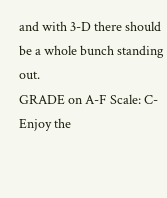and with 3-D there should be a whole bunch standing out.
GRADE on A-F Scale: C-
Enjoy the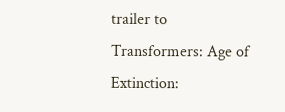trailer to Transformers: Age of Extinction: